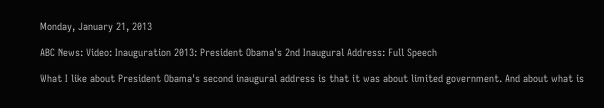Monday, January 21, 2013

ABC News: Video: Inauguration 2013: President Obama's 2nd Inaugural Address: Full Speech

What I like about President Obama's second inaugural address is that it was about limited government. And about what is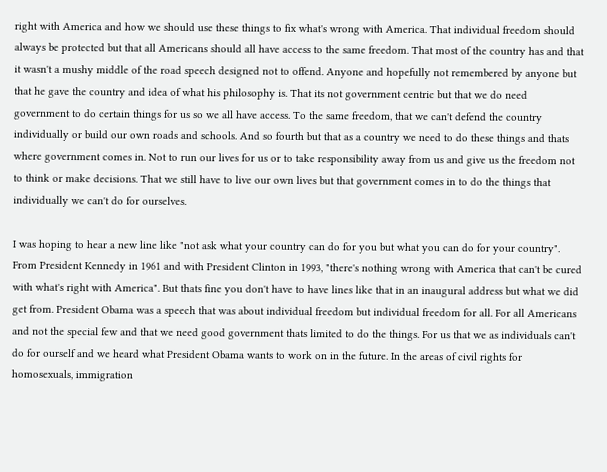right with America and how we should use these things to fix what's wrong with America. That individual freedom should always be protected but that all Americans should all have access to the same freedom. That most of the country has and that it wasn't a mushy middle of the road speech designed not to offend. Anyone and hopefully not remembered by anyone but that he gave the country and idea of what his philosophy is. That its not government centric but that we do need government to do certain things for us so we all have access. To the same freedom, that we can't defend the country individually or build our own roads and schools. And so fourth but that as a country we need to do these things and thats where government comes in. Not to run our lives for us or to take responsibility away from us and give us the freedom not to think or make decisions. That we still have to live our own lives but that government comes in to do the things that individually we can't do for ourselves.

I was hoping to hear a new line like "not ask what your country can do for you but what you can do for your country". From President Kennedy in 1961 and with President Clinton in 1993, "there's nothing wrong with America that can't be cured with what's right with America". But thats fine you don't have to have lines like that in an inaugural address but what we did get from. President Obama was a speech that was about individual freedom but individual freedom for all. For all Americans and not the special few and that we need good government thats limited to do the things. For us that we as individuals can't do for ourself and we heard what President Obama wants to work on in the future. In the areas of civil rights for homosexuals, immigration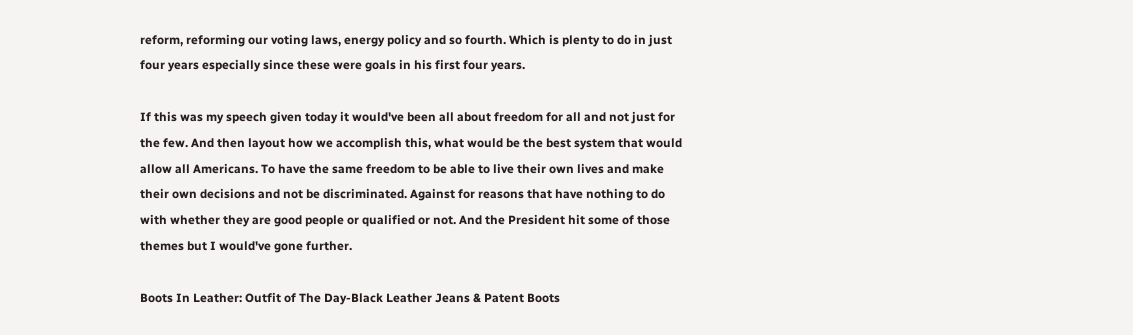reform, reforming our voting laws, energy policy and so fourth. Which is plenty to do in just four years especially since these were goals in his first four years.

If this was my speech given today it would've been all about freedom for all and not just for the few. And then layout how we accomplish this, what would be the best system that would allow all Americans. To have the same freedom to be able to live their own lives and make their own decisions and not be discriminated. Against for reasons that have nothing to do with whether they are good people or qualified or not. And the President hit some of those themes but I would've gone further.

Boots In Leather: Outfit of The Day-Black Leather Jeans & Patent Boots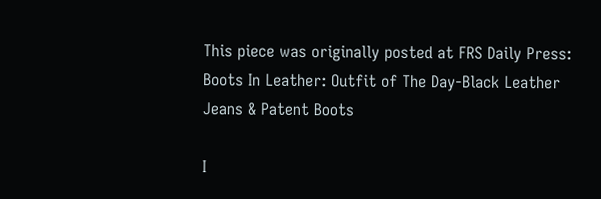This piece was originally posted at FRS Daily Press: Boots In Leather: Outfit of The Day-Black Leather Jeans & Patent Boots

I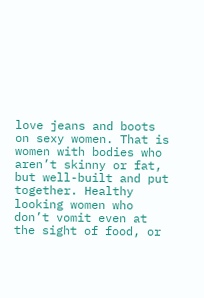love jeans and boots on sexy women. That is women with bodies who aren’t skinny or fat, but well-built and put together. Healthy looking women who don’t vomit even at the sight of food, or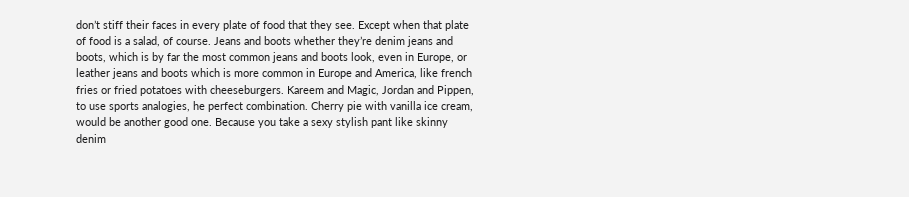don’t stiff their faces in every plate of food that they see. Except when that plate of food is a salad, of course. Jeans and boots whether they’re denim jeans and boots, which is by far the most common jeans and boots look, even in Europe, or leather jeans and boots which is more common in Europe and America, like french fries or fried potatoes with cheeseburgers. Kareem and Magic, Jordan and Pippen, to use sports analogies, he perfect combination. Cherry pie with vanilla ice cream, would be another good one. Because you take a sexy stylish pant like skinny denim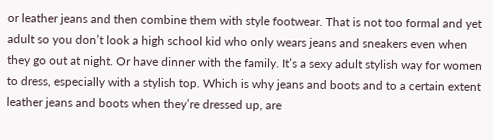or leather jeans and then combine them with style footwear. That is not too formal and yet adult so you don’t look a high school kid who only wears jeans and sneakers even when they go out at night. Or have dinner with the family. It’s a sexy adult stylish way for women to dress, especially with a stylish top. Which is why jeans and boots and to a certain extent leather jeans and boots when they’re dressed up, are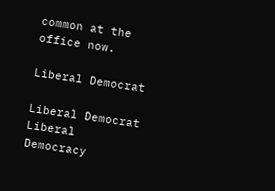common at the office now.

Liberal Democrat

Liberal Democrat
Liberal Democracy